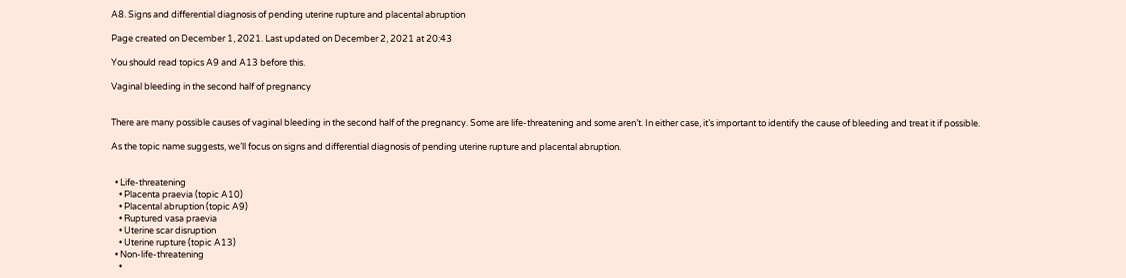A8. Signs and differential diagnosis of pending uterine rupture and placental abruption

Page created on December 1, 2021. Last updated on December 2, 2021 at 20:43

You should read topics A9 and A13 before this.

Vaginal bleeding in the second half of pregnancy


There are many possible causes of vaginal bleeding in the second half of the pregnancy. Some are life-threatening and some aren’t. In either case, it’s important to identify the cause of bleeding and treat it if possible.

As the topic name suggests, we’ll focus on signs and differential diagnosis of pending uterine rupture and placental abruption.


  • Life-threatening
    • Placenta praevia (topic A10)
    • Placental abruption (topic A9)
    • Ruptured vasa praevia
    • Uterine scar disruption
    • Uterine rupture (topic A13)
  • Non-life-threatening
    •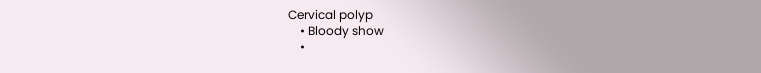Cervical polyp
    • Bloody show
    •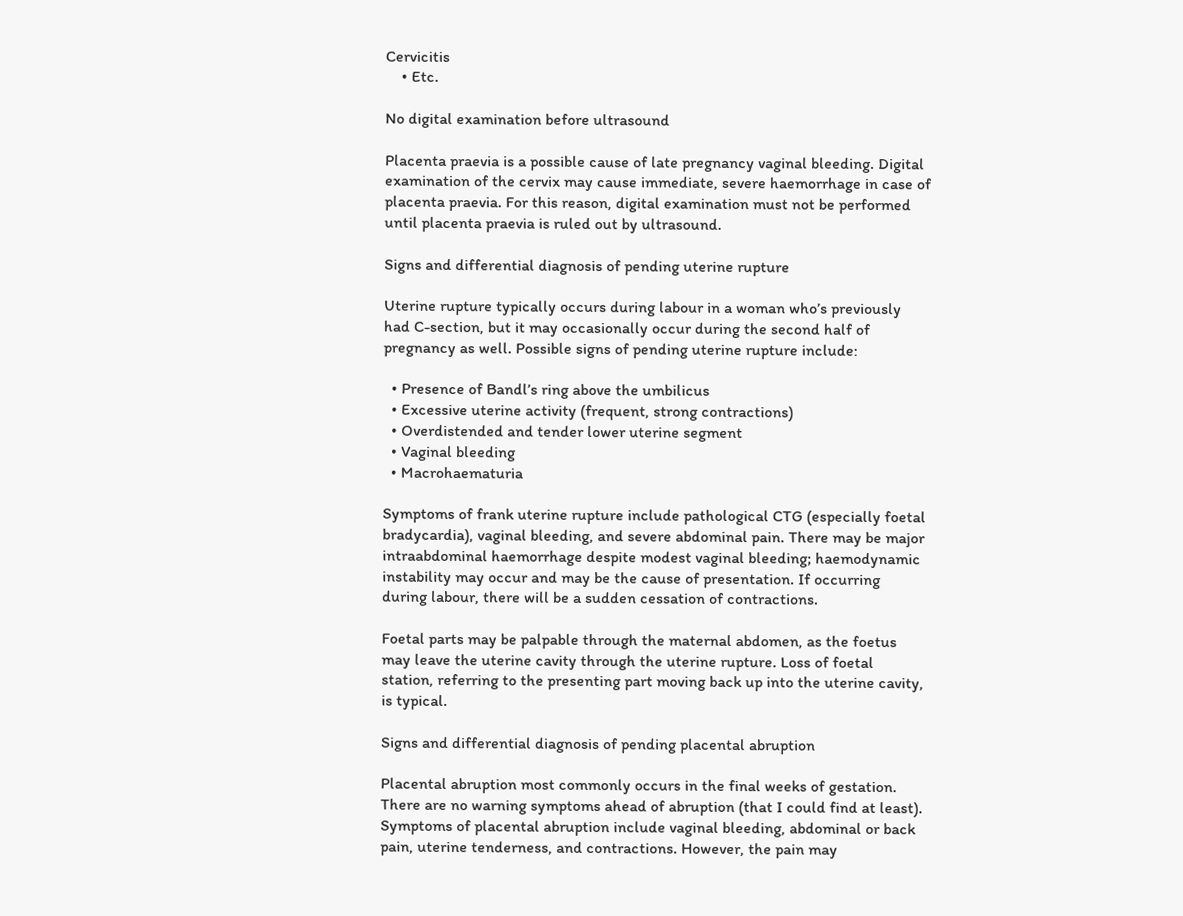Cervicitis
    • Etc.

No digital examination before ultrasound

Placenta praevia is a possible cause of late pregnancy vaginal bleeding. Digital examination of the cervix may cause immediate, severe haemorrhage in case of placenta praevia. For this reason, digital examination must not be performed until placenta praevia is ruled out by ultrasound.

Signs and differential diagnosis of pending uterine rupture

Uterine rupture typically occurs during labour in a woman who’s previously had C-section, but it may occasionally occur during the second half of pregnancy as well. Possible signs of pending uterine rupture include:

  • Presence of Bandl’s ring above the umbilicus
  • Excessive uterine activity (frequent, strong contractions)
  • Overdistended and tender lower uterine segment
  • Vaginal bleeding
  • Macrohaematuria

Symptoms of frank uterine rupture include pathological CTG (especially foetal bradycardia), vaginal bleeding, and severe abdominal pain. There may be major intraabdominal haemorrhage despite modest vaginal bleeding; haemodynamic instability may occur and may be the cause of presentation. If occurring during labour, there will be a sudden cessation of contractions.

Foetal parts may be palpable through the maternal abdomen, as the foetus may leave the uterine cavity through the uterine rupture. Loss of foetal station, referring to the presenting part moving back up into the uterine cavity, is typical.

Signs and differential diagnosis of pending placental abruption

Placental abruption most commonly occurs in the final weeks of gestation. There are no warning symptoms ahead of abruption (that I could find at least). Symptoms of placental abruption include vaginal bleeding, abdominal or back pain, uterine tenderness, and contractions. However, the pain may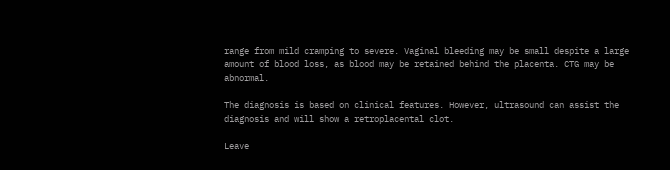range from mild cramping to severe. Vaginal bleeding may be small despite a large amount of blood loss, as blood may be retained behind the placenta. CTG may be abnormal.

The diagnosis is based on clinical features. However, ultrasound can assist the diagnosis and will show a retroplacental clot.

Leave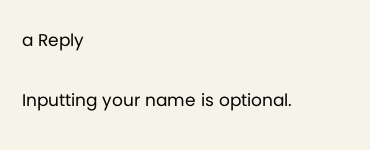a Reply

Inputting your name is optional.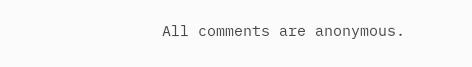All comments are anonymous.